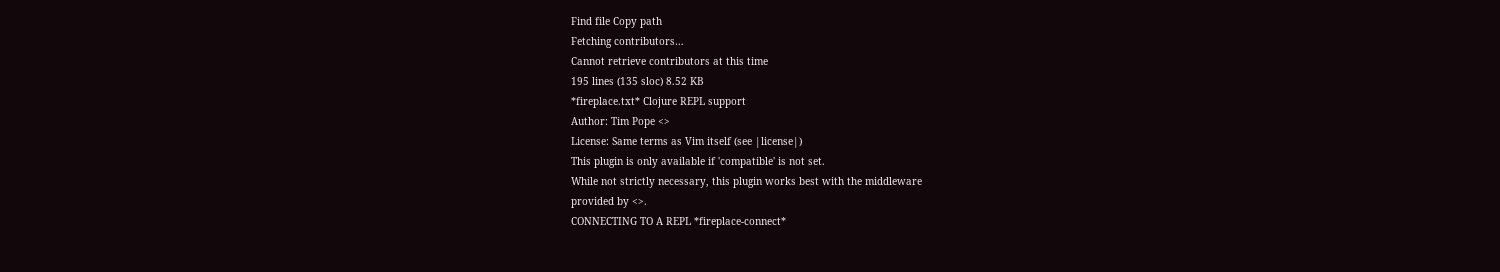Find file Copy path
Fetching contributors…
Cannot retrieve contributors at this time
195 lines (135 sloc) 8.52 KB
*fireplace.txt* Clojure REPL support
Author: Tim Pope <>
License: Same terms as Vim itself (see |license|)
This plugin is only available if 'compatible' is not set.
While not strictly necessary, this plugin works best with the middleware
provided by <>.
CONNECTING TO A REPL *fireplace-connect*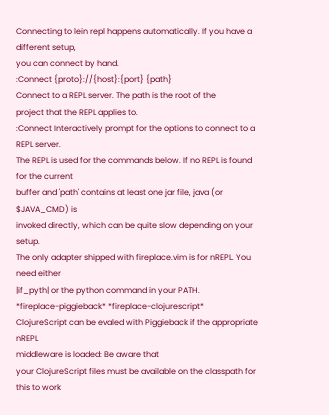Connecting to lein repl happens automatically. If you have a different setup,
you can connect by hand.
:Connect {proto}://{host}:{port} {path}
Connect to a REPL server. The path is the root of the
project that the REPL applies to.
:Connect Interactively prompt for the options to connect to a
REPL server.
The REPL is used for the commands below. If no REPL is found for the current
buffer and 'path' contains at least one jar file, java (or $JAVA_CMD) is
invoked directly, which can be quite slow depending on your setup.
The only adapter shipped with fireplace.vim is for nREPL. You need either
|if_pyth| or the python command in your PATH.
*fireplace-piggieback* *fireplace-clojurescript*
ClojureScript can be evaled with Piggieback if the appropriate nREPL
middleware is loaded: Be aware that
your ClojureScript files must be available on the classpath for this to work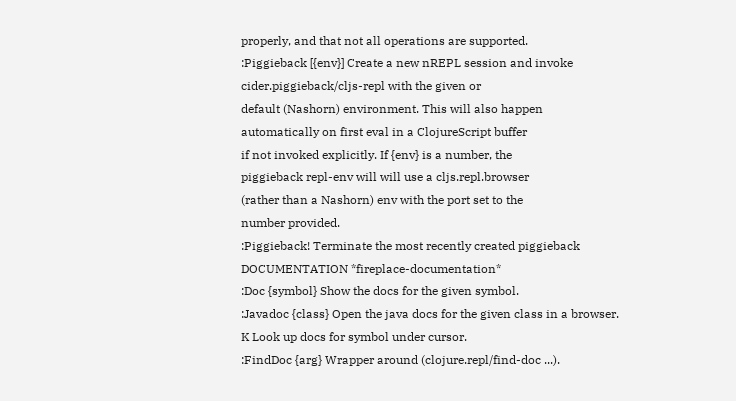properly, and that not all operations are supported.
:Piggieback [{env}] Create a new nREPL session and invoke
cider.piggieback/cljs-repl with the given or
default (Nashorn) environment. This will also happen
automatically on first eval in a ClojureScript buffer
if not invoked explicitly. If {env} is a number, the
piggieback repl-env will will use a cljs.repl.browser
(rather than a Nashorn) env with the port set to the
number provided.
:Piggieback! Terminate the most recently created piggieback
DOCUMENTATION *fireplace-documentation*
:Doc {symbol} Show the docs for the given symbol.
:Javadoc {class} Open the java docs for the given class in a browser.
K Look up docs for symbol under cursor.
:FindDoc {arg} Wrapper around (clojure.repl/find-doc ...).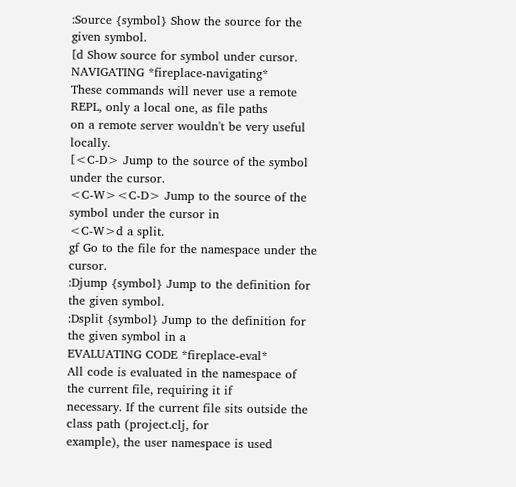:Source {symbol} Show the source for the given symbol.
[d Show source for symbol under cursor.
NAVIGATING *fireplace-navigating*
These commands will never use a remote REPL, only a local one, as file paths
on a remote server wouldn't be very useful locally.
[<C-D> Jump to the source of the symbol under the cursor.
<C-W><C-D> Jump to the source of the symbol under the cursor in
<C-W>d a split.
gf Go to the file for the namespace under the cursor.
:Djump {symbol} Jump to the definition for the given symbol.
:Dsplit {symbol} Jump to the definition for the given symbol in a
EVALUATING CODE *fireplace-eval*
All code is evaluated in the namespace of the current file, requiring it if
necessary. If the current file sits outside the class path (project.clj, for
example), the user namespace is used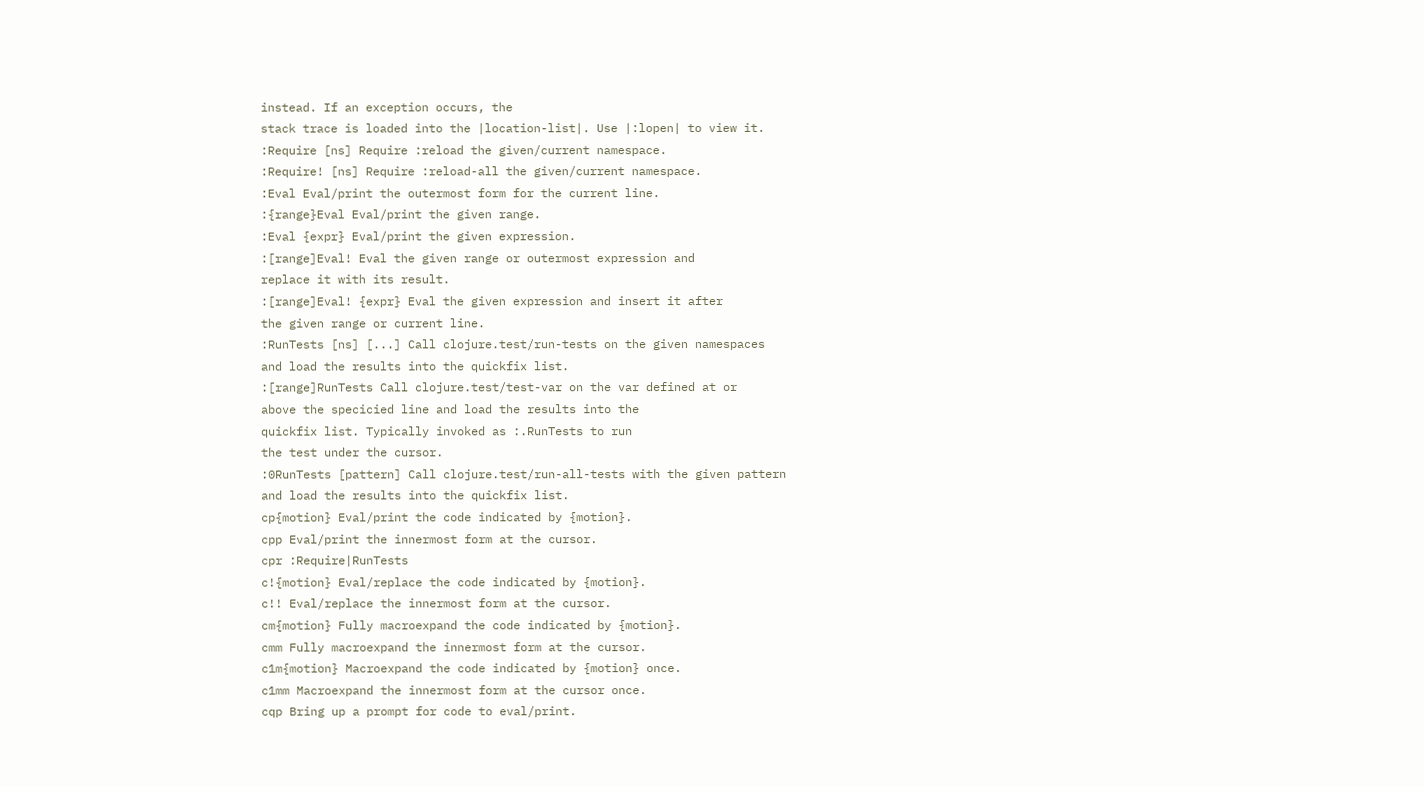instead. If an exception occurs, the
stack trace is loaded into the |location-list|. Use |:lopen| to view it.
:Require [ns] Require :reload the given/current namespace.
:Require! [ns] Require :reload-all the given/current namespace.
:Eval Eval/print the outermost form for the current line.
:{range}Eval Eval/print the given range.
:Eval {expr} Eval/print the given expression.
:[range]Eval! Eval the given range or outermost expression and
replace it with its result.
:[range]Eval! {expr} Eval the given expression and insert it after
the given range or current line.
:RunTests [ns] [...] Call clojure.test/run-tests on the given namespaces
and load the results into the quickfix list.
:[range]RunTests Call clojure.test/test-var on the var defined at or
above the specicied line and load the results into the
quickfix list. Typically invoked as :.RunTests to run
the test under the cursor.
:0RunTests [pattern] Call clojure.test/run-all-tests with the given pattern
and load the results into the quickfix list.
cp{motion} Eval/print the code indicated by {motion}.
cpp Eval/print the innermost form at the cursor.
cpr :Require|RunTests
c!{motion} Eval/replace the code indicated by {motion}.
c!! Eval/replace the innermost form at the cursor.
cm{motion} Fully macroexpand the code indicated by {motion}.
cmm Fully macroexpand the innermost form at the cursor.
c1m{motion} Macroexpand the code indicated by {motion} once.
c1mm Macroexpand the innermost form at the cursor once.
cqp Bring up a prompt for code to eval/print.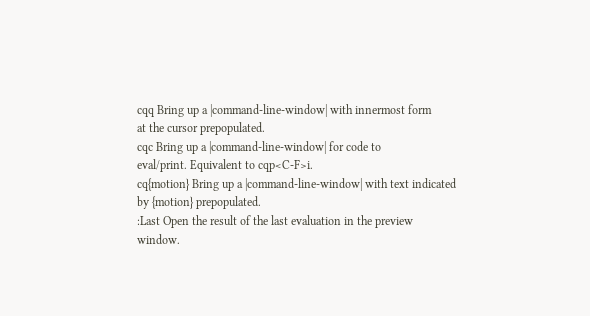cqq Bring up a |command-line-window| with innermost form
at the cursor prepopulated.
cqc Bring up a |command-line-window| for code to
eval/print. Equivalent to cqp<C-F>i.
cq{motion} Bring up a |command-line-window| with text indicated
by {motion} prepopulated.
:Last Open the result of the last evaluation in the preview
window.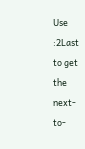Use :2Last to get the next-to-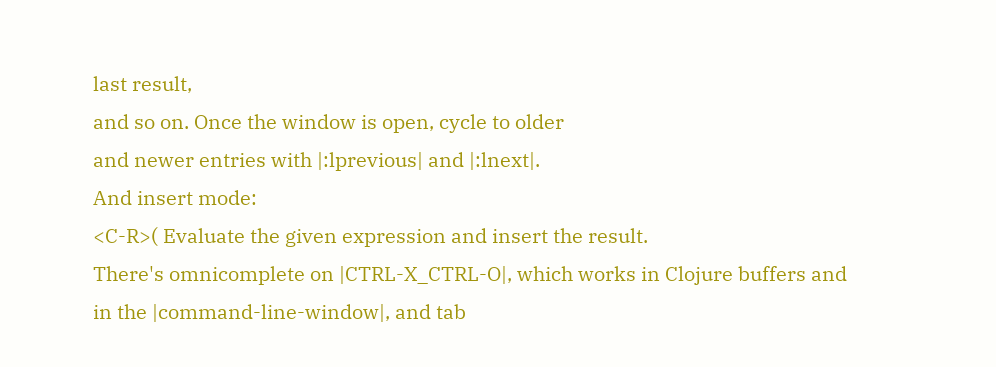last result,
and so on. Once the window is open, cycle to older
and newer entries with |:lprevious| and |:lnext|.
And insert mode:
<C-R>( Evaluate the given expression and insert the result.
There's omnicomplete on |CTRL-X_CTRL-O|, which works in Clojure buffers and
in the |command-line-window|, and tab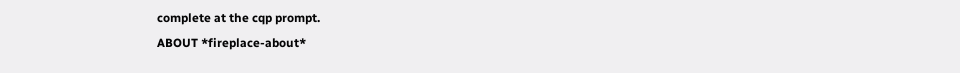complete at the cqp prompt.
ABOUT *fireplace-about*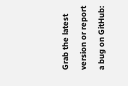Grab the latest version or report a bug on GitHub: